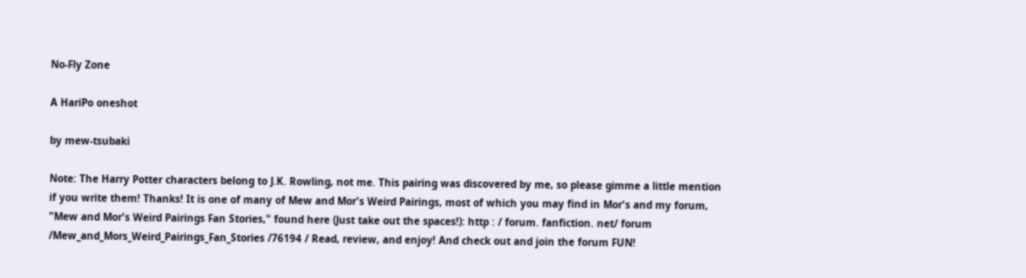No-Fly Zone

A HariPo oneshot

by mew-tsubaki

Note: The Harry Potter characters belong to J.K. Rowling, not me. This pairing was discovered by me, so please gimme a little mention if you write them! Thanks! It is one of many of Mew and Mor's Weird Pairings, most of which you may find in Mor's and my forum, "Mew and Mor's Weird Pairings Fan Stories," found here (Just take out the spaces!): http : / forum. fanfiction. net/ forum /Mew_and_Mors_Weird_Pairings_Fan_Stories /76194 / Read, review, and enjoy! And check out and join the forum FUN!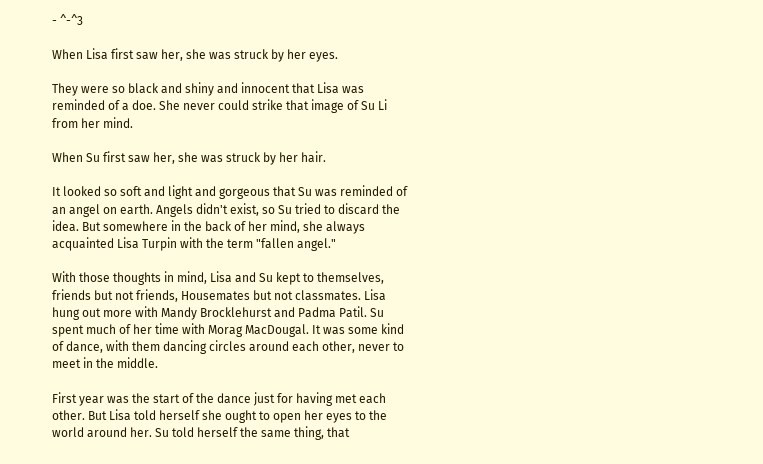- ^-^3

When Lisa first saw her, she was struck by her eyes.

They were so black and shiny and innocent that Lisa was reminded of a doe. She never could strike that image of Su Li from her mind.

When Su first saw her, she was struck by her hair.

It looked so soft and light and gorgeous that Su was reminded of an angel on earth. Angels didn't exist, so Su tried to discard the idea. But somewhere in the back of her mind, she always acquainted Lisa Turpin with the term "fallen angel."

With those thoughts in mind, Lisa and Su kept to themselves, friends but not friends, Housemates but not classmates. Lisa hung out more with Mandy Brocklehurst and Padma Patil. Su spent much of her time with Morag MacDougal. It was some kind of dance, with them dancing circles around each other, never to meet in the middle.

First year was the start of the dance just for having met each other. But Lisa told herself she ought to open her eyes to the world around her. Su told herself the same thing, that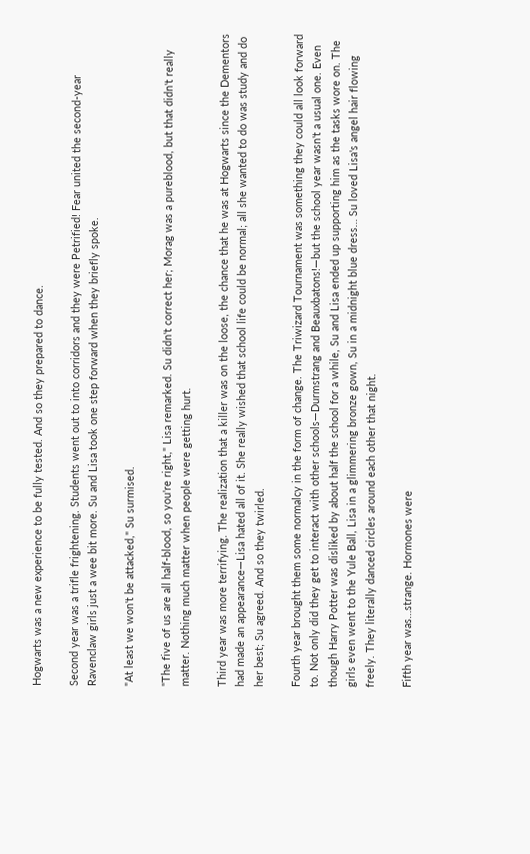Hogwarts was a new experience to be fully tested. And so they prepared to dance.

Second year was a trifle frightening. Students went out to into corridors and they were Petrified! Fear united the second-year Ravenclaw girls just a wee bit more. Su and Lisa took one step forward when they briefly spoke.

"At least we won't be attacked," Su surmised.

"The five of us are all half-blood, so you're right," Lisa remarked. Su didn't correct her; Morag was a pureblood, but that didn't really matter. Nothing much matter when people were getting hurt.

Third year was more terrifying. The realization that a killer was on the loose, the chance that he was at Hogwarts since the Dementors had made an appearance—Lisa hated all of it. She really wished that school life could be normal; all she wanted to do was study and do her best; Su agreed. And so they twirled.

Fourth year brought them some normalcy in the form of change. The Triwizard Tournament was something they could all look forward to. Not only did they get to interact with other schools—Durmstrang and Beauxbatons!—but the school year wasn't a usual one. Even though Harry Potter was disliked by about half the school for a while, Su and Lisa ended up supporting him as the tasks wore on. The girls even went to the Yule Ball, Lisa in a glimmering bronze gown, Su in a midnight blue dress… Su loved Lisa's angel hair flowing freely. They literally danced circles around each other that night.

Fifth year was…strange. Hormones were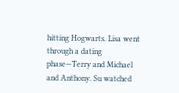hitting Hogwarts. Lisa went through a dating phase—Terry and Michael and Anthony. Su watched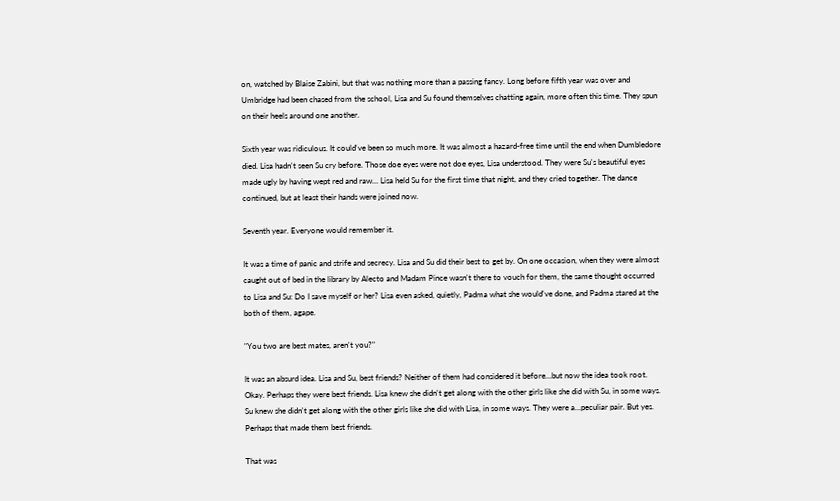on, watched by Blaise Zabini, but that was nothing more than a passing fancy. Long before fifth year was over and Umbridge had been chased from the school, Lisa and Su found themselves chatting again, more often this time. They spun on their heels around one another.

Sixth year was ridiculous. It could've been so much more. It was almost a hazard-free time until the end when Dumbledore died. Lisa hadn't seen Su cry before. Those doe eyes were not doe eyes, Lisa understood. They were Su's beautiful eyes made ugly by having wept red and raw… Lisa held Su for the first time that night, and they cried together. The dance continued, but at least their hands were joined now.

Seventh year. Everyone would remember it.

It was a time of panic and strife and secrecy. Lisa and Su did their best to get by. On one occasion, when they were almost caught out of bed in the library by Alecto and Madam Pince wasn't there to vouch for them, the same thought occurred to Lisa and Su: Do I save myself or her? Lisa even asked, quietly, Padma what she would've done, and Padma stared at the both of them, agape.

"You two are best mates, aren't you?"

It was an absurd idea. Lisa and Su, best friends? Neither of them had considered it before…but now the idea took root. Okay. Perhaps they were best friends. Lisa knew she didn't get along with the other girls like she did with Su, in some ways. Su knew she didn't get along with the other girls like she did with Lisa, in some ways. They were a…peculiar pair. But yes. Perhaps that made them best friends.

That was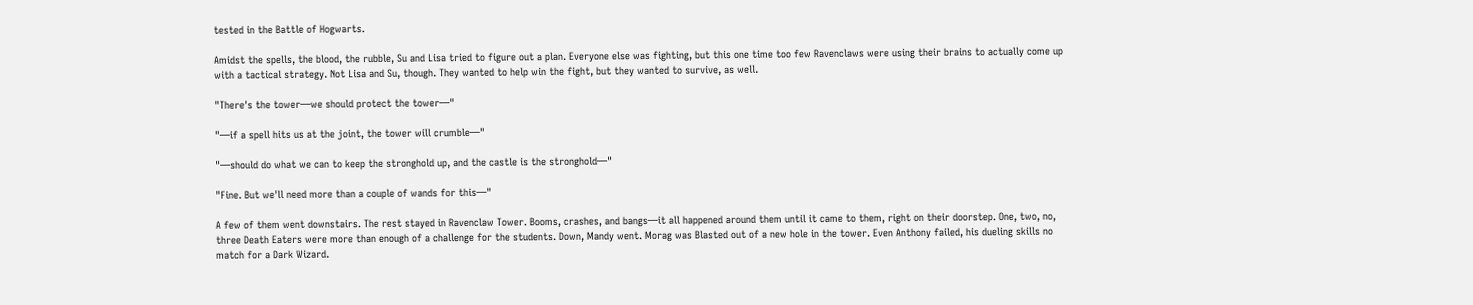tested in the Battle of Hogwarts.

Amidst the spells, the blood, the rubble, Su and Lisa tried to figure out a plan. Everyone else was fighting, but this one time too few Ravenclaws were using their brains to actually come up with a tactical strategy. Not Lisa and Su, though. They wanted to help win the fight, but they wanted to survive, as well.

"There's the tower—we should protect the tower—"

"—if a spell hits us at the joint, the tower will crumble—"

"—should do what we can to keep the stronghold up, and the castle is the stronghold—"

"Fine. But we'll need more than a couple of wands for this—"

A few of them went downstairs. The rest stayed in Ravenclaw Tower. Booms, crashes, and bangs—it all happened around them until it came to them, right on their doorstep. One, two, no, three Death Eaters were more than enough of a challenge for the students. Down, Mandy went. Morag was Blasted out of a new hole in the tower. Even Anthony failed, his dueling skills no match for a Dark Wizard.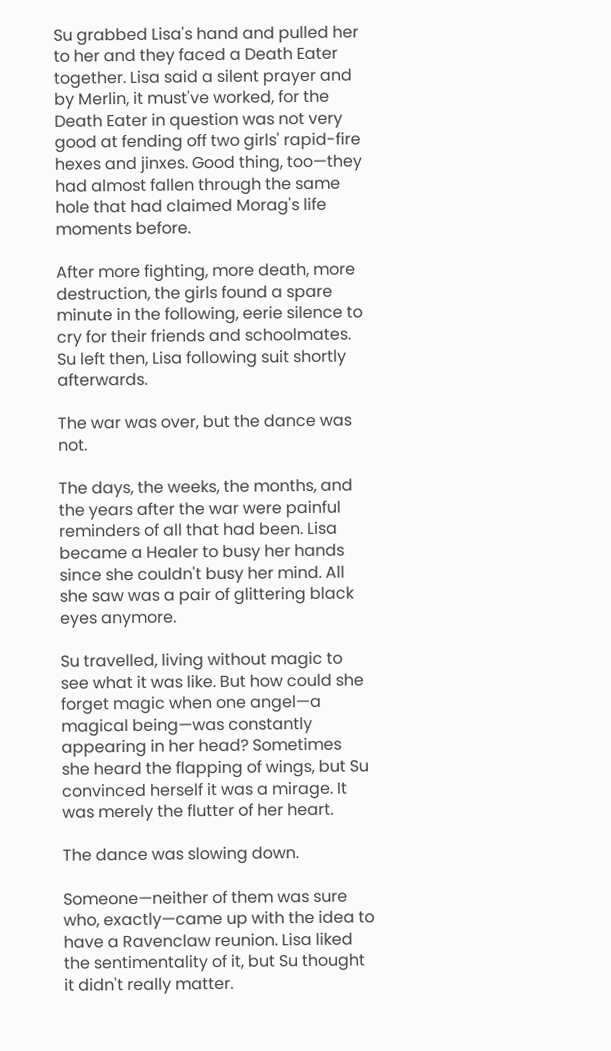Su grabbed Lisa's hand and pulled her to her and they faced a Death Eater together. Lisa said a silent prayer and by Merlin, it must've worked, for the Death Eater in question was not very good at fending off two girls' rapid-fire hexes and jinxes. Good thing, too—they had almost fallen through the same hole that had claimed Morag's life moments before.

After more fighting, more death, more destruction, the girls found a spare minute in the following, eerie silence to cry for their friends and schoolmates. Su left then, Lisa following suit shortly afterwards.

The war was over, but the dance was not.

The days, the weeks, the months, and the years after the war were painful reminders of all that had been. Lisa became a Healer to busy her hands since she couldn't busy her mind. All she saw was a pair of glittering black eyes anymore.

Su travelled, living without magic to see what it was like. But how could she forget magic when one angel—a magical being—was constantly appearing in her head? Sometimes she heard the flapping of wings, but Su convinced herself it was a mirage. It was merely the flutter of her heart.

The dance was slowing down.

Someone—neither of them was sure who, exactly—came up with the idea to have a Ravenclaw reunion. Lisa liked the sentimentality of it, but Su thought it didn't really matter.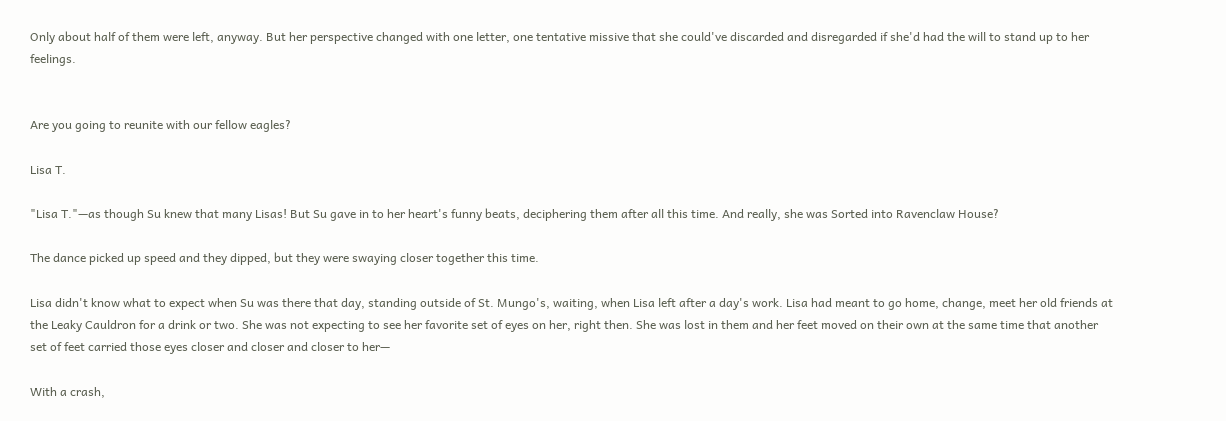Only about half of them were left, anyway. But her perspective changed with one letter, one tentative missive that she could've discarded and disregarded if she'd had the will to stand up to her feelings.


Are you going to reunite with our fellow eagles?

Lisa T.

"Lisa T."—as though Su knew that many Lisas! But Su gave in to her heart's funny beats, deciphering them after all this time. And really, she was Sorted into Ravenclaw House?

The dance picked up speed and they dipped, but they were swaying closer together this time.

Lisa didn't know what to expect when Su was there that day, standing outside of St. Mungo's, waiting, when Lisa left after a day's work. Lisa had meant to go home, change, meet her old friends at the Leaky Cauldron for a drink or two. She was not expecting to see her favorite set of eyes on her, right then. She was lost in them and her feet moved on their own at the same time that another set of feet carried those eyes closer and closer and closer to her—

With a crash,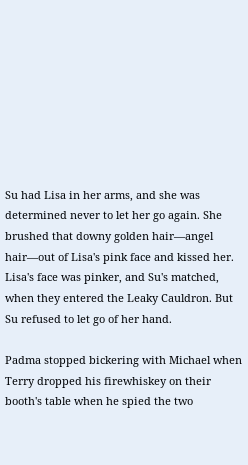Su had Lisa in her arms, and she was determined never to let her go again. She brushed that downy golden hair—angel hair—out of Lisa's pink face and kissed her. Lisa's face was pinker, and Su's matched, when they entered the Leaky Cauldron. But Su refused to let go of her hand.

Padma stopped bickering with Michael when Terry dropped his firewhiskey on their booth's table when he spied the two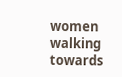women walking towards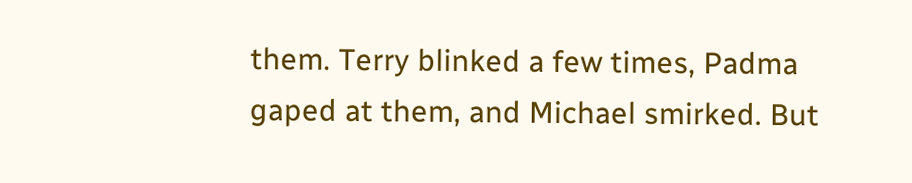them. Terry blinked a few times, Padma gaped at them, and Michael smirked. But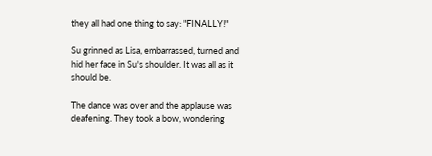they all had one thing to say: "FINALLY!"

Su grinned as Lisa, embarrassed, turned and hid her face in Su's shoulder. It was all as it should be.

The dance was over and the applause was deafening. They took a bow, wondering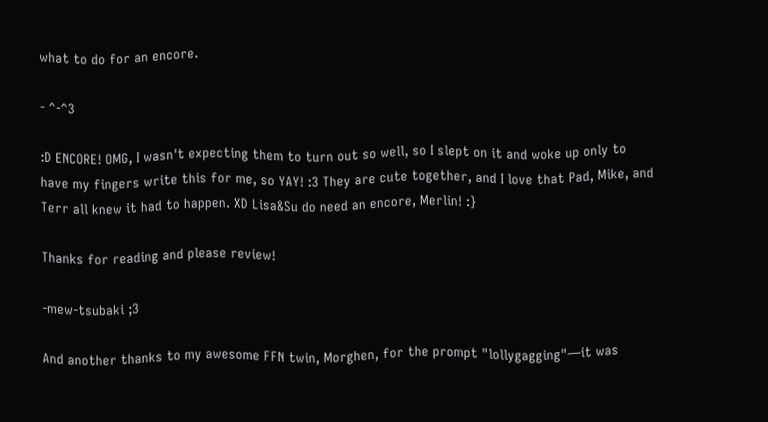what to do for an encore.

- ^-^3

:D ENCORE! OMG, I wasn't expecting them to turn out so well, so I slept on it and woke up only to have my fingers write this for me, so YAY! :3 They are cute together, and I love that Pad, Mike, and Terr all knew it had to happen. XD Lisa&Su do need an encore, Merlin! :}

Thanks for reading and please review!

-mew-tsubaki ;3

And another thanks to my awesome FFN twin, Morghen, for the prompt "lollygagging"—it was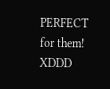PERFECT for them! XDDD